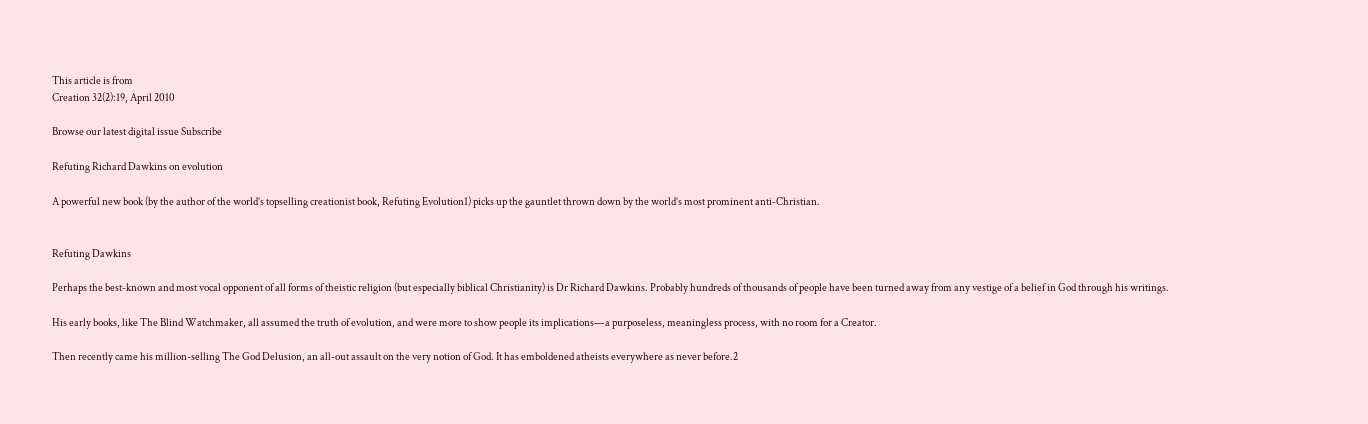This article is from
Creation 32(2):19, April 2010

Browse our latest digital issue Subscribe

Refuting Richard Dawkins on evolution

A powerful new book (by the author of the world’s topselling creationist book, Refuting Evolution1) picks up the gauntlet thrown down by the world’s most prominent anti-Christian.


Refuting Dawkins

Perhaps the best-known and most vocal opponent of all forms of theistic religion (but especially biblical Christianity) is Dr Richard Dawkins. Probably hundreds of thousands of people have been turned away from any vestige of a belief in God through his writings.

His early books, like The Blind Watchmaker, all assumed the truth of evolution, and were more to show people its implications—a purposeless, meaningless process, with no room for a Creator.

Then recently came his million-selling The God Delusion, an all-out assault on the very notion of God. It has emboldened atheists everywhere as never before.2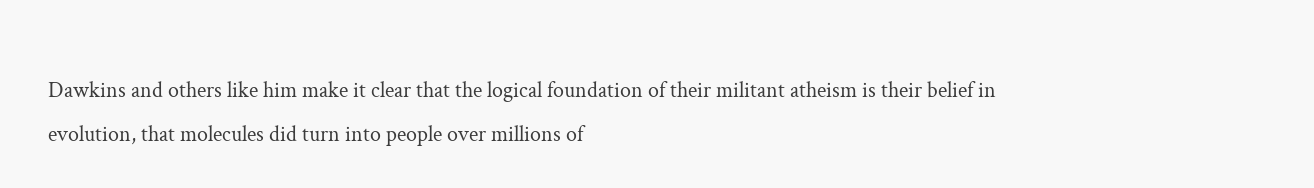Dawkins and others like him make it clear that the logical foundation of their militant atheism is their belief in evolution, that molecules did turn into people over millions of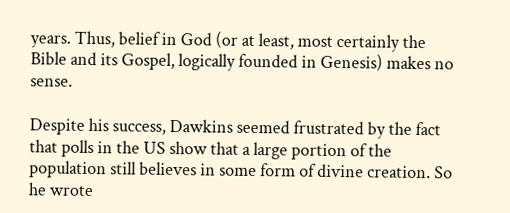years. Thus, belief in God (or at least, most certainly the Bible and its Gospel, logically founded in Genesis) makes no sense.

Despite his success, Dawkins seemed frustrated by the fact that polls in the US show that a large portion of the population still believes in some form of divine creation. So he wrote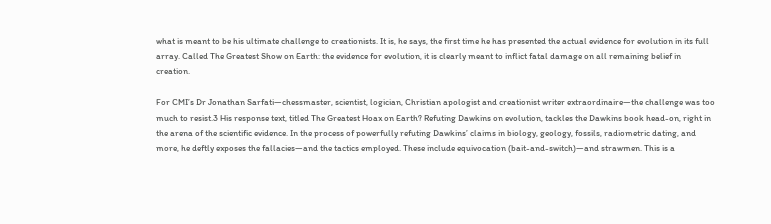what is meant to be his ultimate challenge to creationists. It is, he says, the first time he has presented the actual evidence for evolution in its full array. Called The Greatest Show on Earth: the evidence for evolution, it is clearly meant to inflict fatal damage on all remaining belief in creation.

For CMI’s Dr Jonathan Sarfati—chessmaster, scientist, logician, Christian apologist and creationist writer extraordinaire—the challenge was too much to resist.3 His response text, titled The Greatest Hoax on Earth? Refuting Dawkins on evolution, tackles the Dawkins book head-on, right in the arena of the scientific evidence. In the process of powerfully refuting Dawkins’ claims in biology, geology, fossils, radiometric dating, and more, he deftly exposes the fallacies—and the tactics employed. These include equivocation (bait-and-switch)—and strawmen. This is a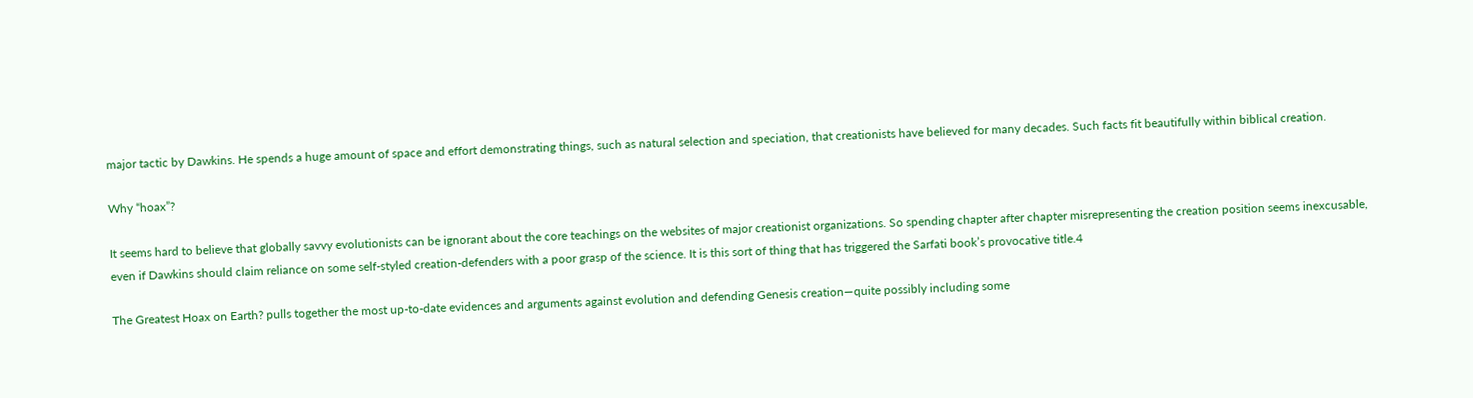major tactic by Dawkins. He spends a huge amount of space and effort demonstrating things, such as natural selection and speciation, that creationists have believed for many decades. Such facts fit beautifully within biblical creation.

Why “hoax”?

It seems hard to believe that globally savvy evolutionists can be ignorant about the core teachings on the websites of major creationist organizations. So spending chapter after chapter misrepresenting the creation position seems inexcusable, even if Dawkins should claim reliance on some self-styled creation-defenders with a poor grasp of the science. It is this sort of thing that has triggered the Sarfati book’s provocative title.4

The Greatest Hoax on Earth? pulls together the most up-to-date evidences and arguments against evolution and defending Genesis creation—quite possibly including some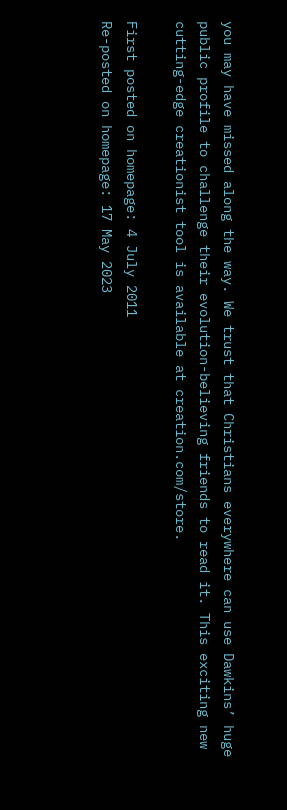you may have missed along the way. We trust that Christians everywhere can use Dawkins’ huge public profile to challenge their evolution-believing friends to read it. This exciting new cutting-edge creationist tool is available at creation.com/store.

First posted on homepage: 4 July 2011
Re-posted on homepage: 17 May 2023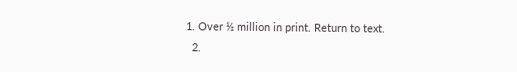1. Over ½ million in print. Return to text.
  2.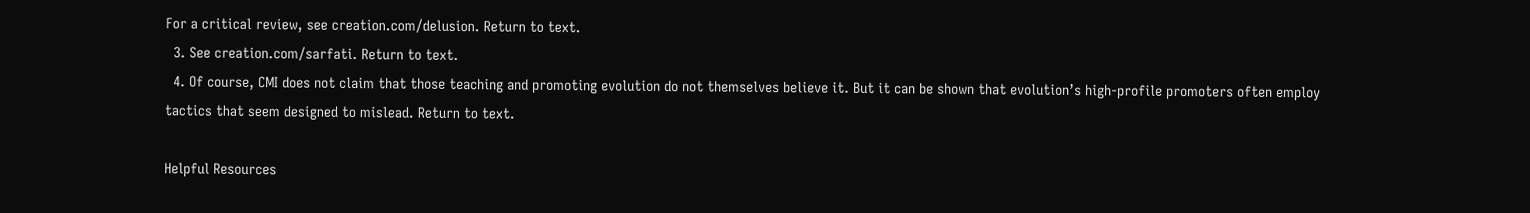For a critical review, see creation.com/delusion. Return to text.
  3. See creation.com/sarfati. Return to text.
  4. Of course, CMI does not claim that those teaching and promoting evolution do not themselves believe it. But it can be shown that evolution’s high-profile promoters often employ tactics that seem designed to mislead. Return to text.

Helpful Resources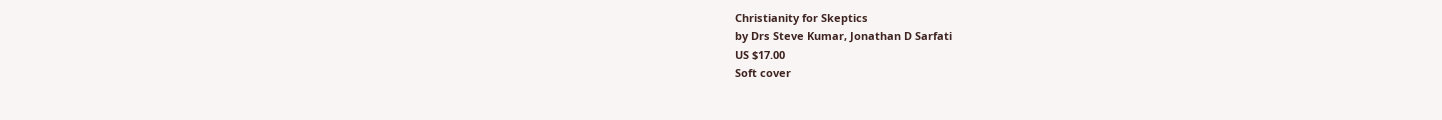Christianity for Skeptics
by Drs Steve Kumar, Jonathan D Sarfati
US $17.00
Soft cover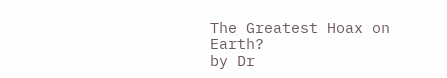The Greatest Hoax on Earth?
by Dr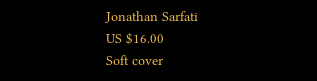Jonathan Sarfati
US $16.00
Soft cover